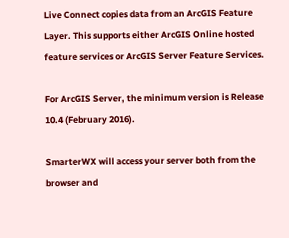Live Connect copies data from an ArcGIS Feature Layer. This supports either ArcGIS Online hosted feature services or ArcGIS Server Feature Services.

For ArcGIS Server, the minimum version is Release 10.4 (February 2016).

SmarterWX will access your server both from the browser and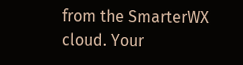from the SmarterWX cloud. Your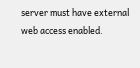server must have external web access enabled.